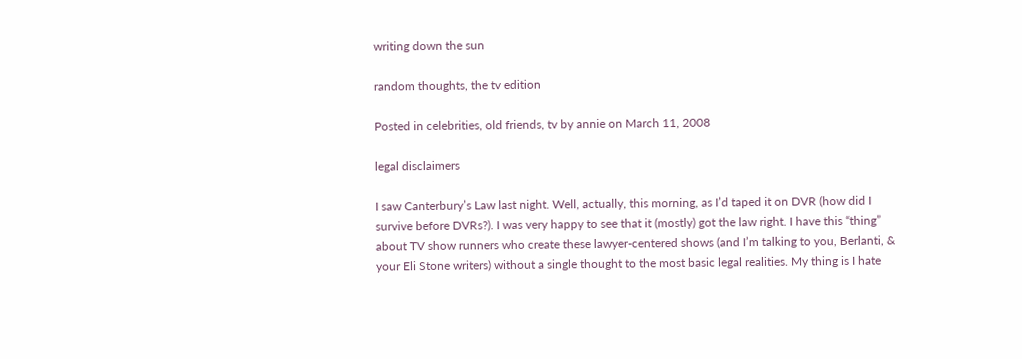writing down the sun

random thoughts, the tv edition

Posted in celebrities, old friends, tv by annie on March 11, 2008

legal disclaimers

I saw Canterbury’s Law last night. Well, actually, this morning, as I’d taped it on DVR (how did I survive before DVRs?). I was very happy to see that it (mostly) got the law right. I have this “thing” about TV show runners who create these lawyer-centered shows (and I’m talking to you, Berlanti, & your Eli Stone writers) without a single thought to the most basic legal realities. My thing is I hate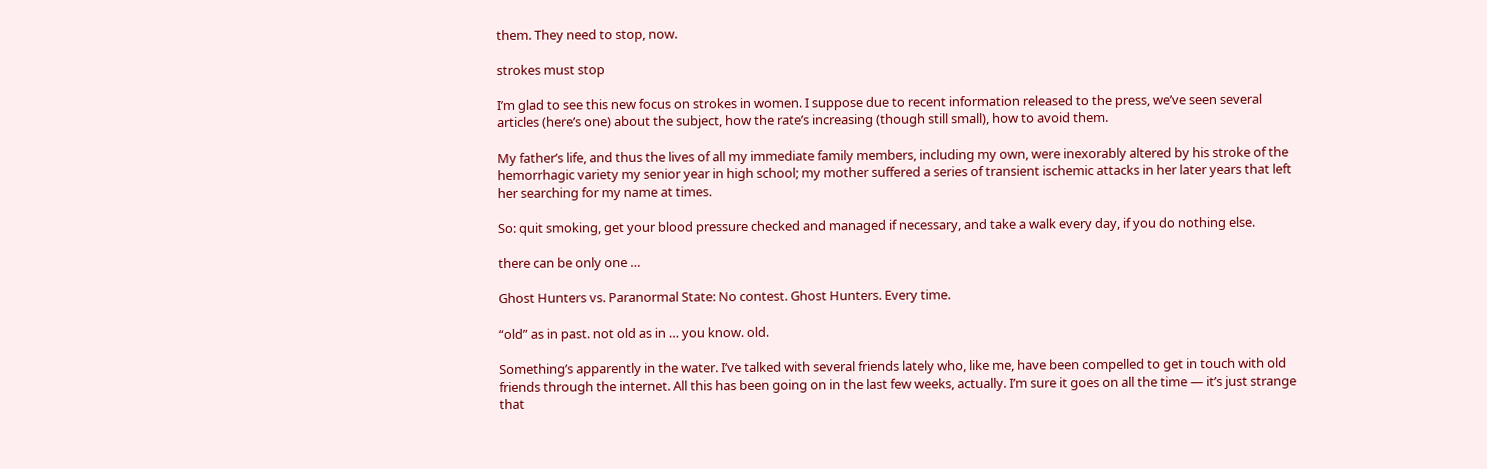them. They need to stop, now.

strokes must stop

I’m glad to see this new focus on strokes in women. I suppose due to recent information released to the press, we’ve seen several articles (here’s one) about the subject, how the rate’s increasing (though still small), how to avoid them.

My father’s life, and thus the lives of all my immediate family members, including my own, were inexorably altered by his stroke of the hemorrhagic variety my senior year in high school; my mother suffered a series of transient ischemic attacks in her later years that left her searching for my name at times.

So: quit smoking, get your blood pressure checked and managed if necessary, and take a walk every day, if you do nothing else.

there can be only one …

Ghost Hunters vs. Paranormal State: No contest. Ghost Hunters. Every time.

“old” as in past. not old as in … you know. old.

Something’s apparently in the water. I’ve talked with several friends lately who, like me, have been compelled to get in touch with old friends through the internet. All this has been going on in the last few weeks, actually. I’m sure it goes on all the time — it’s just strange that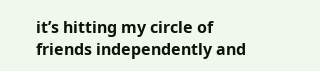it’s hitting my circle of friends independently and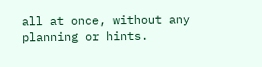all at once, without any planning or hints.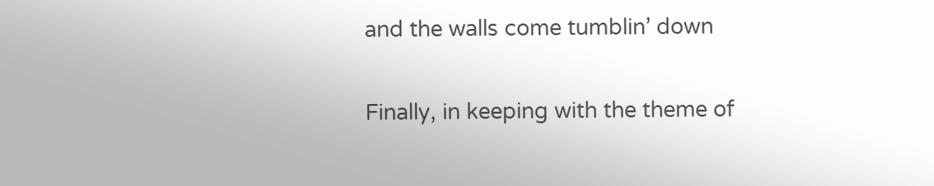and the walls come tumblin’ down

Finally, in keeping with the theme of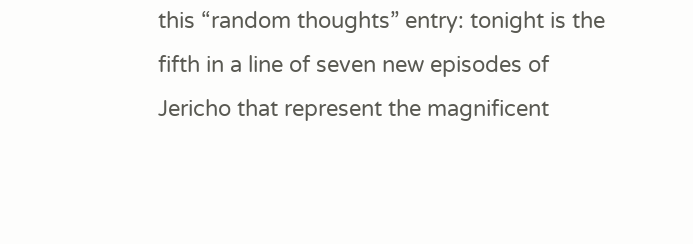this “random thoughts” entry: tonight is the fifth in a line of seven new episodes of Jericho that represent the magnificent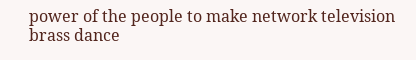power of the people to make network television brass dance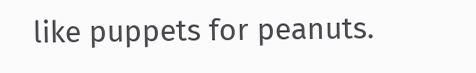like puppets for peanuts.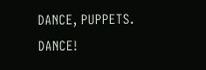DANCE, PUPPETS. DANCE!